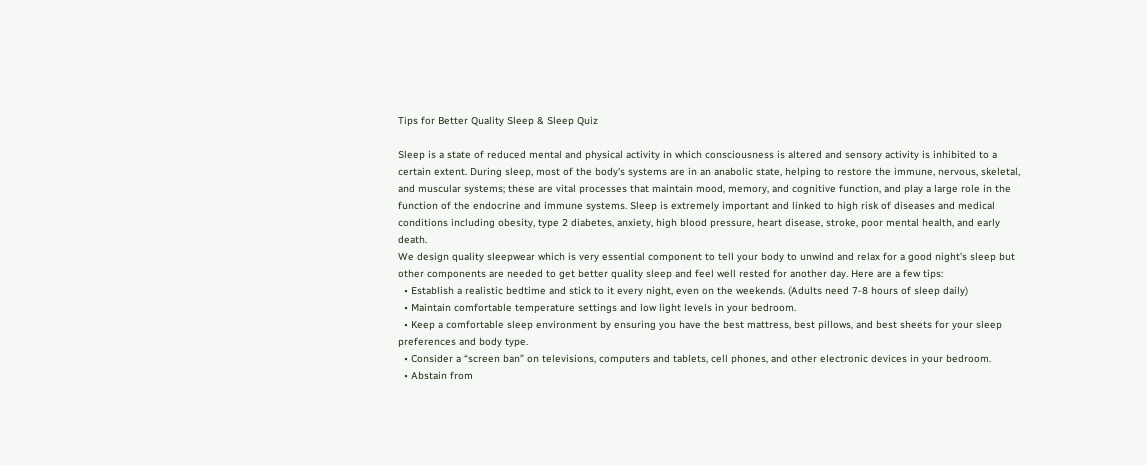Tips for Better Quality Sleep & Sleep Quiz

Sleep is a state of reduced mental and physical activity in which consciousness is altered and sensory activity is inhibited to a certain extent. During sleep, most of the body's systems are in an anabolic state, helping to restore the immune, nervous, skeletal, and muscular systems; these are vital processes that maintain mood, memory, and cognitive function, and play a large role in the function of the endocrine and immune systems. Sleep is extremely important and linked to high risk of diseases and medical conditions including obesity, type 2 diabetes, anxiety, high blood pressure, heart disease, stroke, poor mental health, and early death.
We design quality sleepwear which is very essential component to tell your body to unwind and relax for a good night’s sleep but other components are needed to get better quality sleep and feel well rested for another day. Here are a few tips:
  • Establish a realistic bedtime and stick to it every night, even on the weekends. (Adults need 7-8 hours of sleep daily)
  • Maintain comfortable temperature settings and low light levels in your bedroom.
  • Keep a comfortable sleep environment by ensuring you have the best mattress, best pillows, and best sheets for your sleep preferences and body type.
  • Consider a “screen ban” on televisions, computers and tablets, cell phones, and other electronic devices in your bedroom.
  • Abstain from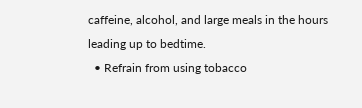caffeine, alcohol, and large meals in the hours leading up to bedtime.
  • Refrain from using tobacco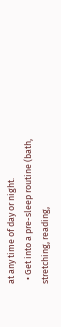at any time of day or night.
  • Get into a pre-sleep routine (bath, stretching, reading,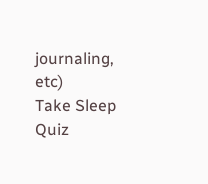journaling, etc)
Take Sleep Quiz